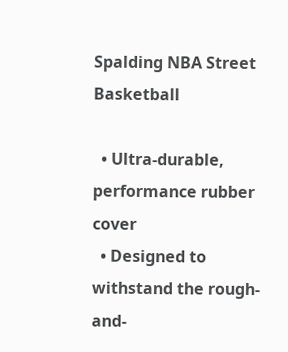Spalding NBA Street Basketball

  • Ultra-durable, performance rubber cover
  • Designed to withstand the rough-and-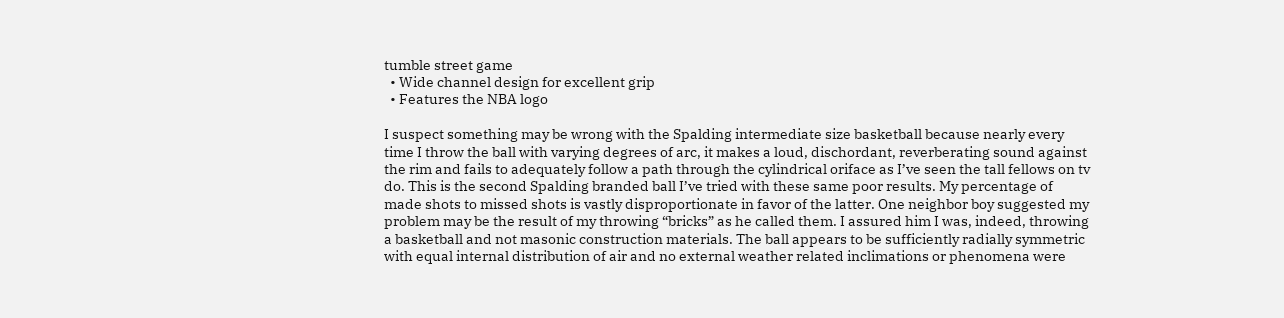tumble street game
  • Wide channel design for excellent grip
  • Features the NBA logo

I suspect something may be wrong with the Spalding intermediate size basketball because nearly every time I throw the ball with varying degrees of arc, it makes a loud, dischordant, reverberating sound against the rim and fails to adequately follow a path through the cylindrical oriface as I’ve seen the tall fellows on tv do. This is the second Spalding branded ball I’ve tried with these same poor results. My percentage of made shots to missed shots is vastly disproportionate in favor of the latter. One neighbor boy suggested my problem may be the result of my throwing “bricks” as he called them. I assured him I was, indeed, throwing a basketball and not masonic construction materials. The ball appears to be sufficiently radially symmetric with equal internal distribution of air and no external weather related inclimations or phenomena were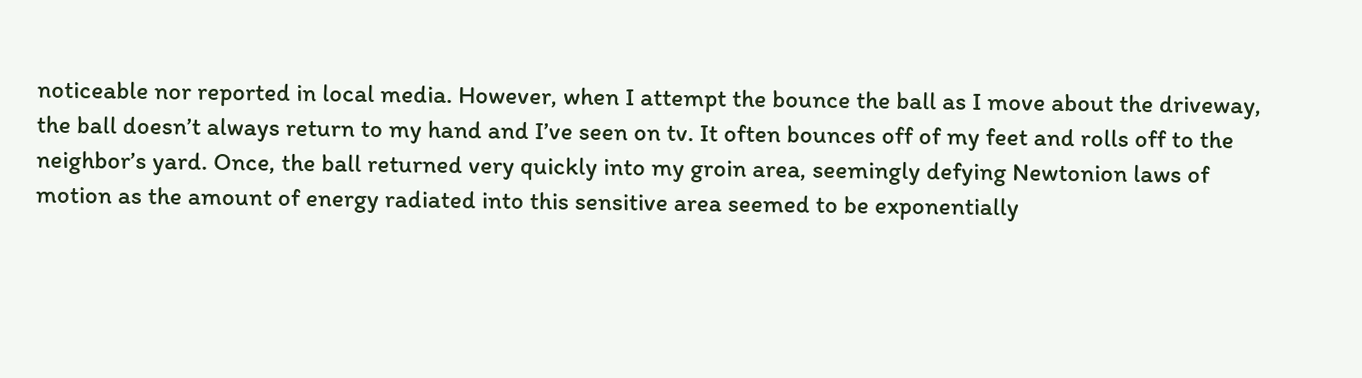noticeable nor reported in local media. However, when I attempt the bounce the ball as I move about the driveway, the ball doesn’t always return to my hand and I’ve seen on tv. It often bounces off of my feet and rolls off to the neighbor’s yard. Once, the ball returned very quickly into my groin area, seemingly defying Newtonion laws of motion as the amount of energy radiated into this sensitive area seemed to be exponentially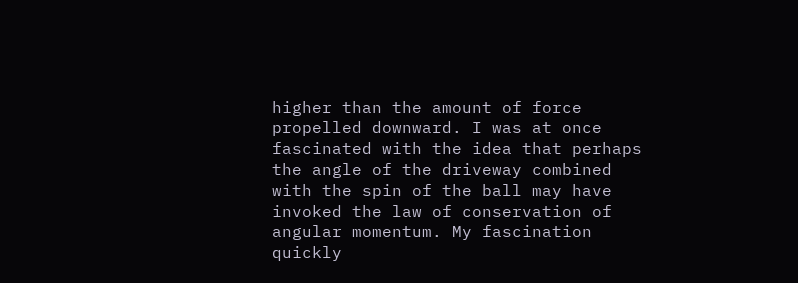higher than the amount of force propelled downward. I was at once fascinated with the idea that perhaps the angle of the driveway combined with the spin of the ball may have invoked the law of conservation of angular momentum. My fascination quickly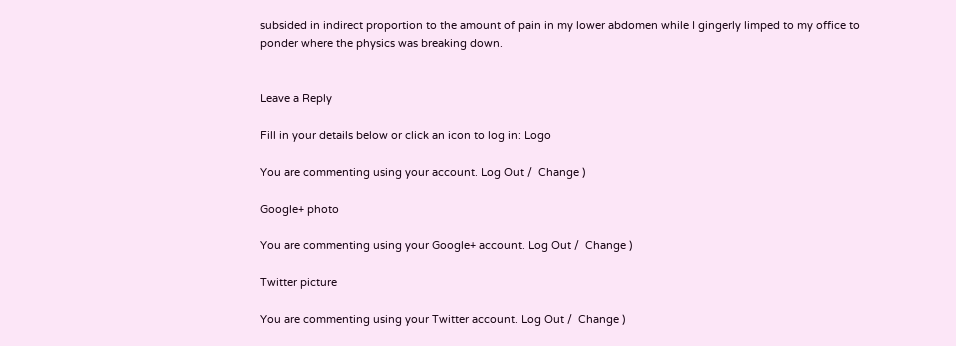subsided in indirect proportion to the amount of pain in my lower abdomen while I gingerly limped to my office to ponder where the physics was breaking down.


Leave a Reply

Fill in your details below or click an icon to log in: Logo

You are commenting using your account. Log Out /  Change )

Google+ photo

You are commenting using your Google+ account. Log Out /  Change )

Twitter picture

You are commenting using your Twitter account. Log Out /  Change )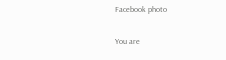Facebook photo

You are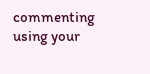commenting using your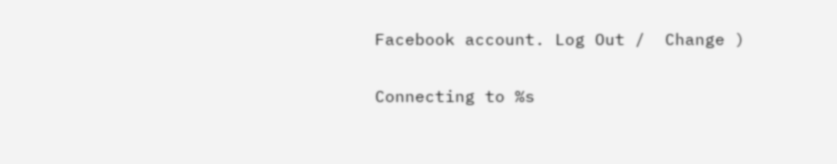Facebook account. Log Out /  Change )

Connecting to %s